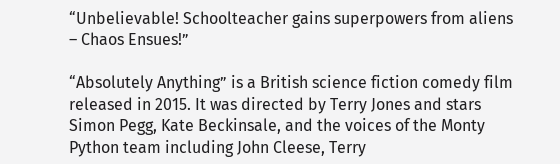“Unbelievable! Schoolteacher gains superpowers from aliens – Chaos Ensues!”

“Absolutely Anything” is a British science fiction comedy film released in 2015. It was directed by Terry Jones and stars Simon Pegg, Kate Beckinsale, and the voices of the Monty Python team including John Cleese, Terry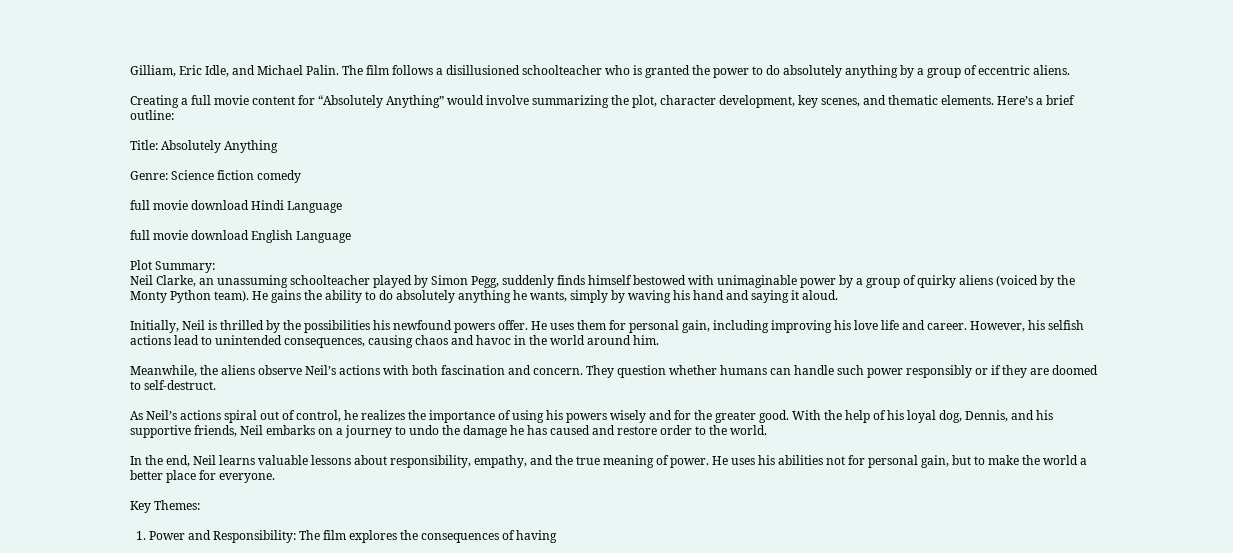Gilliam, Eric Idle, and Michael Palin. The film follows a disillusioned schoolteacher who is granted the power to do absolutely anything by a group of eccentric aliens.

Creating a full movie content for “Absolutely Anything” would involve summarizing the plot, character development, key scenes, and thematic elements. Here’s a brief outline:

Title: Absolutely Anything

Genre: Science fiction comedy

full movie download Hindi Language

full movie download English Language

Plot Summary:
Neil Clarke, an unassuming schoolteacher played by Simon Pegg, suddenly finds himself bestowed with unimaginable power by a group of quirky aliens (voiced by the Monty Python team). He gains the ability to do absolutely anything he wants, simply by waving his hand and saying it aloud.

Initially, Neil is thrilled by the possibilities his newfound powers offer. He uses them for personal gain, including improving his love life and career. However, his selfish actions lead to unintended consequences, causing chaos and havoc in the world around him.

Meanwhile, the aliens observe Neil’s actions with both fascination and concern. They question whether humans can handle such power responsibly or if they are doomed to self-destruct.

As Neil’s actions spiral out of control, he realizes the importance of using his powers wisely and for the greater good. With the help of his loyal dog, Dennis, and his supportive friends, Neil embarks on a journey to undo the damage he has caused and restore order to the world.

In the end, Neil learns valuable lessons about responsibility, empathy, and the true meaning of power. He uses his abilities not for personal gain, but to make the world a better place for everyone.

Key Themes:

  1. Power and Responsibility: The film explores the consequences of having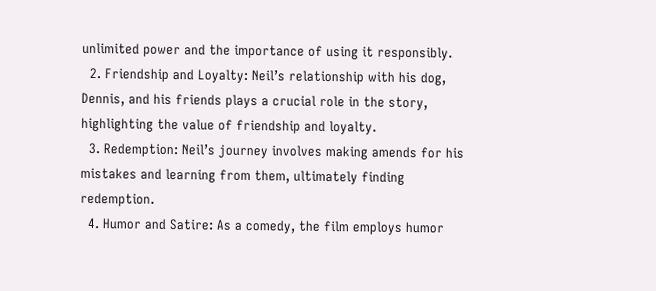unlimited power and the importance of using it responsibly.
  2. Friendship and Loyalty: Neil’s relationship with his dog, Dennis, and his friends plays a crucial role in the story, highlighting the value of friendship and loyalty.
  3. Redemption: Neil’s journey involves making amends for his mistakes and learning from them, ultimately finding redemption.
  4. Humor and Satire: As a comedy, the film employs humor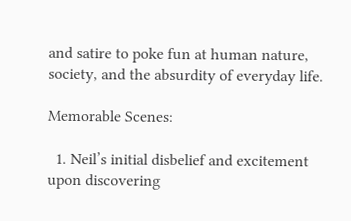and satire to poke fun at human nature, society, and the absurdity of everyday life.

Memorable Scenes:

  1. Neil’s initial disbelief and excitement upon discovering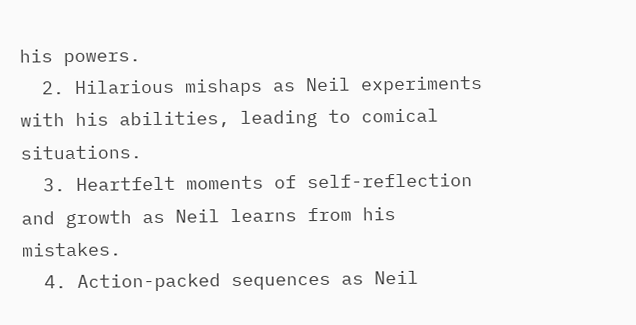his powers.
  2. Hilarious mishaps as Neil experiments with his abilities, leading to comical situations.
  3. Heartfelt moments of self-reflection and growth as Neil learns from his mistakes.
  4. Action-packed sequences as Neil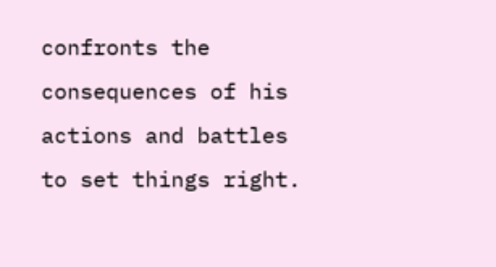confronts the consequences of his actions and battles to set things right.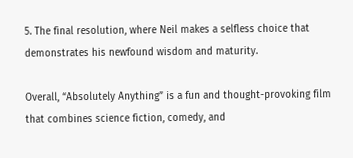5. The final resolution, where Neil makes a selfless choice that demonstrates his newfound wisdom and maturity.

Overall, “Absolutely Anything” is a fun and thought-provoking film that combines science fiction, comedy, and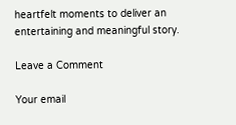heartfelt moments to deliver an entertaining and meaningful story.

Leave a Comment

Your email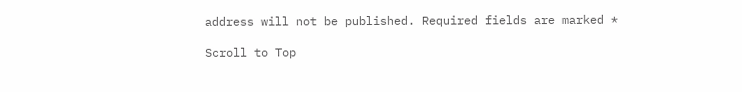address will not be published. Required fields are marked *

Scroll to Top